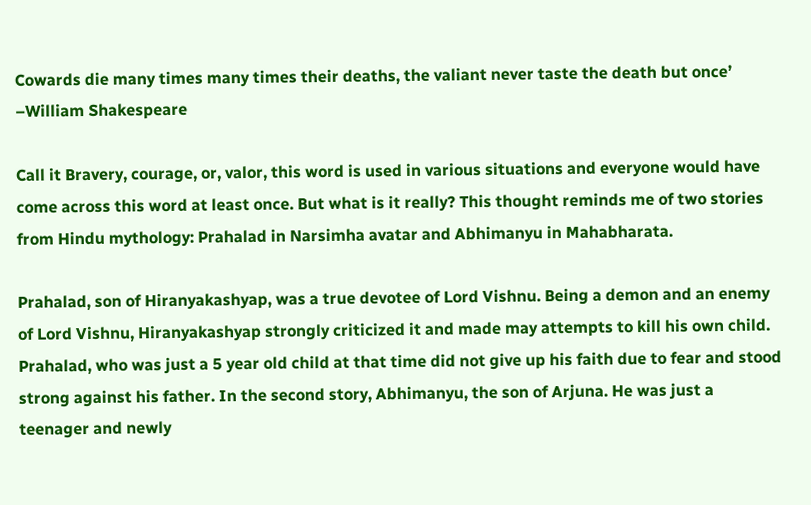Cowards die many times many times their deaths, the valiant never taste the death but once’ –William Shakespeare

Call it Bravery, courage, or, valor, this word is used in various situations and everyone would have come across this word at least once. But what is it really? This thought reminds me of two stories from Hindu mythology: Prahalad in Narsimha avatar and Abhimanyu in Mahabharata.

Prahalad, son of Hiranyakashyap, was a true devotee of Lord Vishnu. Being a demon and an enemy of Lord Vishnu, Hiranyakashyap strongly criticized it and made may attempts to kill his own child. Prahalad, who was just a 5 year old child at that time did not give up his faith due to fear and stood strong against his father. In the second story, Abhimanyu, the son of Arjuna. He was just a teenager and newly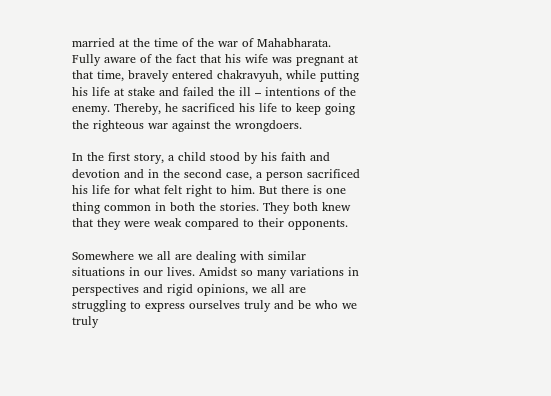married at the time of the war of Mahabharata. Fully aware of the fact that his wife was pregnant at that time, bravely entered chakravyuh, while putting his life at stake and failed the ill – intentions of the enemy. Thereby, he sacrificed his life to keep going the righteous war against the wrongdoers.

In the first story, a child stood by his faith and devotion and in the second case, a person sacrificed his life for what felt right to him. But there is one thing common in both the stories. They both knew that they were weak compared to their opponents.

Somewhere we all are dealing with similar situations in our lives. Amidst so many variations in perspectives and rigid opinions, we all are struggling to express ourselves truly and be who we truly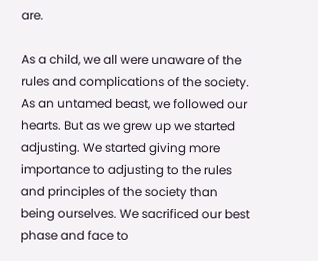are.

As a child, we all were unaware of the rules and complications of the society. As an untamed beast, we followed our hearts. But as we grew up we started adjusting. We started giving more importance to adjusting to the rules and principles of the society than being ourselves. We sacrificed our best phase and face to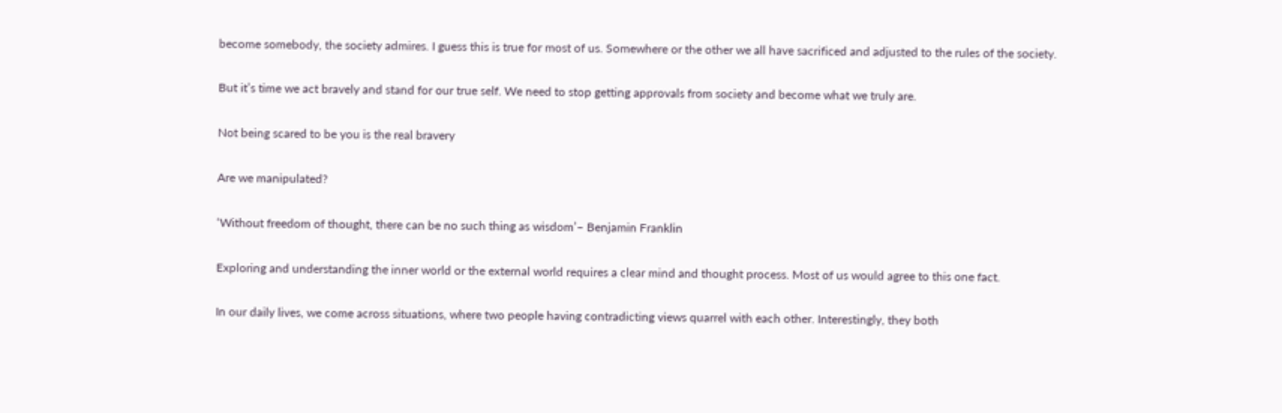become somebody, the society admires. I guess this is true for most of us. Somewhere or the other we all have sacrificed and adjusted to the rules of the society.

But it’s time we act bravely and stand for our true self. We need to stop getting approvals from society and become what we truly are.

Not being scared to be you is the real bravery

Are we manipulated?

‘Without freedom of thought, there can be no such thing as wisdom’– Benjamin Franklin

Exploring and understanding the inner world or the external world requires a clear mind and thought process. Most of us would agree to this one fact.

In our daily lives, we come across situations, where two people having contradicting views quarrel with each other. Interestingly, they both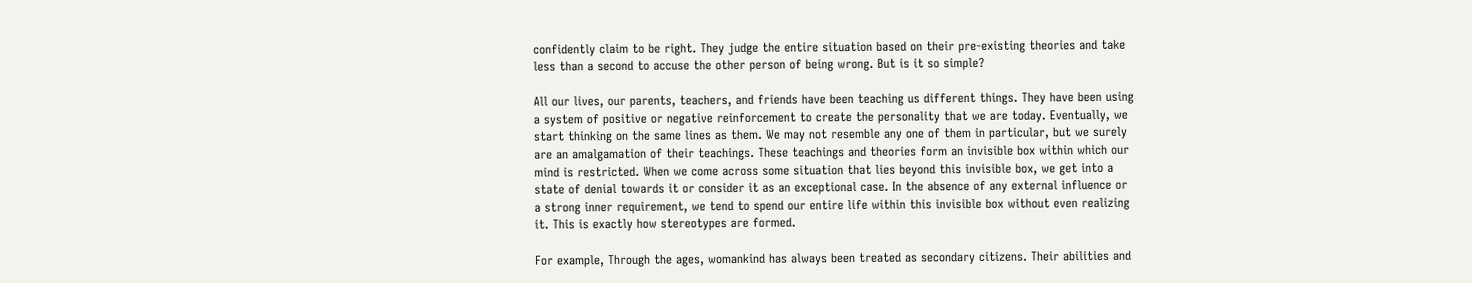confidently claim to be right. They judge the entire situation based on their pre-existing theories and take less than a second to accuse the other person of being wrong. But is it so simple?

All our lives, our parents, teachers, and friends have been teaching us different things. They have been using a system of positive or negative reinforcement to create the personality that we are today. Eventually, we start thinking on the same lines as them. We may not resemble any one of them in particular, but we surely are an amalgamation of their teachings. These teachings and theories form an invisible box within which our mind is restricted. When we come across some situation that lies beyond this invisible box, we get into a state of denial towards it or consider it as an exceptional case. In the absence of any external influence or a strong inner requirement, we tend to spend our entire life within this invisible box without even realizing it. This is exactly how stereotypes are formed.

For example, Through the ages, womankind has always been treated as secondary citizens. Their abilities and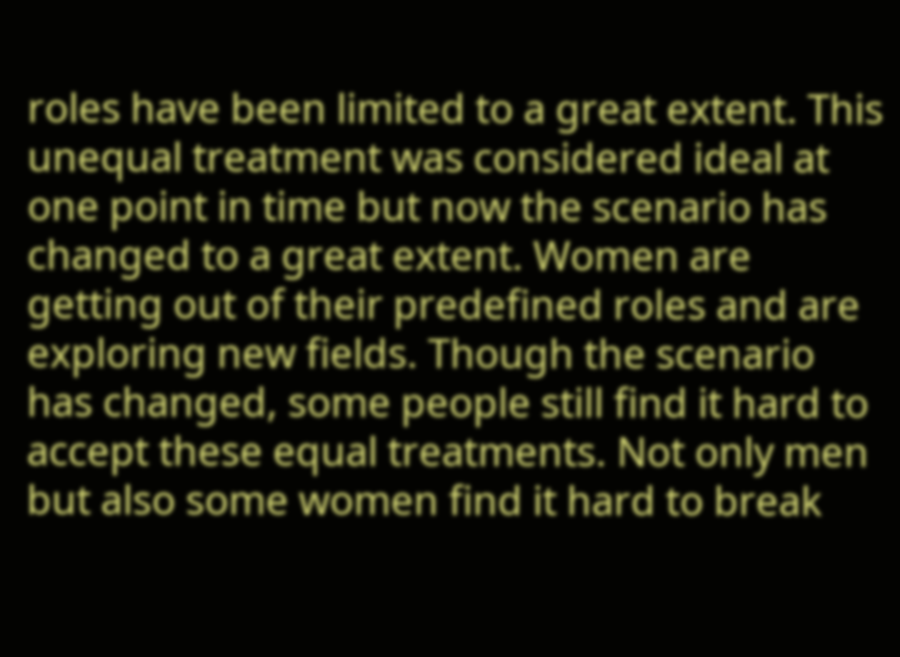roles have been limited to a great extent. This unequal treatment was considered ideal at one point in time but now the scenario has changed to a great extent. Women are getting out of their predefined roles and are exploring new fields. Though the scenario has changed, some people still find it hard to accept these equal treatments. Not only men but also some women find it hard to break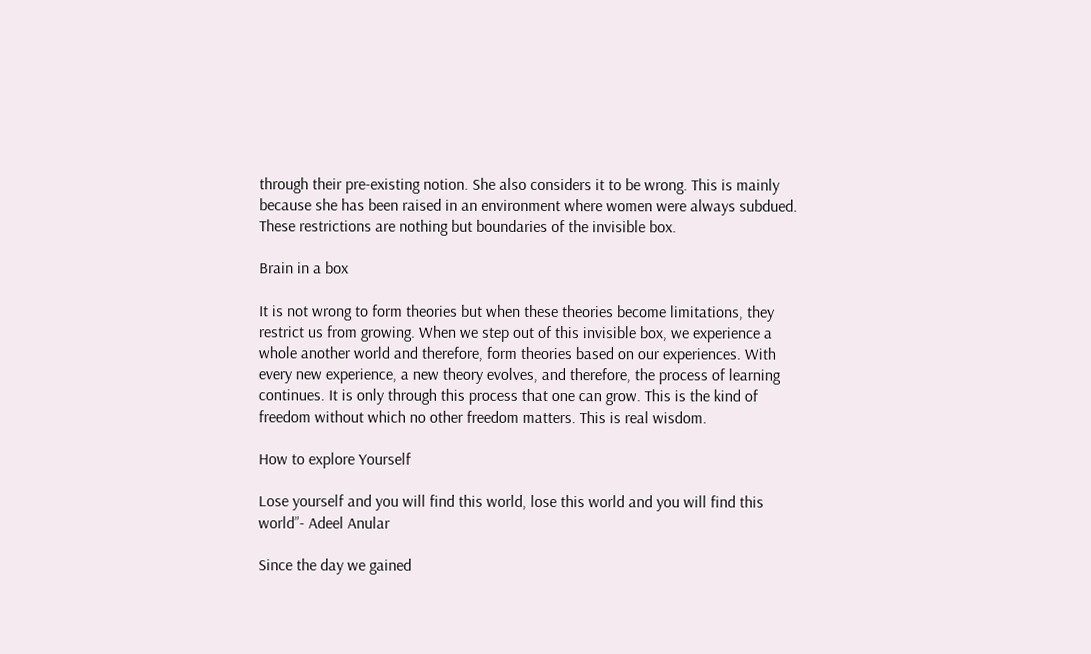through their pre-existing notion. She also considers it to be wrong. This is mainly because she has been raised in an environment where women were always subdued. These restrictions are nothing but boundaries of the invisible box.

Brain in a box

It is not wrong to form theories but when these theories become limitations, they restrict us from growing. When we step out of this invisible box, we experience a whole another world and therefore, form theories based on our experiences. With every new experience, a new theory evolves, and therefore, the process of learning continues. It is only through this process that one can grow. This is the kind of freedom without which no other freedom matters. This is real wisdom.

How to explore Yourself

Lose yourself and you will find this world, lose this world and you will find this world”- Adeel Anular

Since the day we gained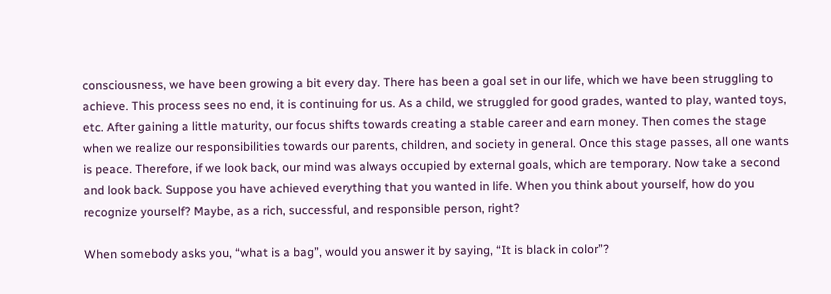consciousness, we have been growing a bit every day. There has been a goal set in our life, which we have been struggling to achieve. This process sees no end, it is continuing for us. As a child, we struggled for good grades, wanted to play, wanted toys, etc. After gaining a little maturity, our focus shifts towards creating a stable career and earn money. Then comes the stage when we realize our responsibilities towards our parents, children, and society in general. Once this stage passes, all one wants is peace. Therefore, if we look back, our mind was always occupied by external goals, which are temporary. Now take a second and look back. Suppose you have achieved everything that you wanted in life. When you think about yourself, how do you recognize yourself? Maybe, as a rich, successful, and responsible person, right?

When somebody asks you, “what is a bag”, would you answer it by saying, “It is black in color”?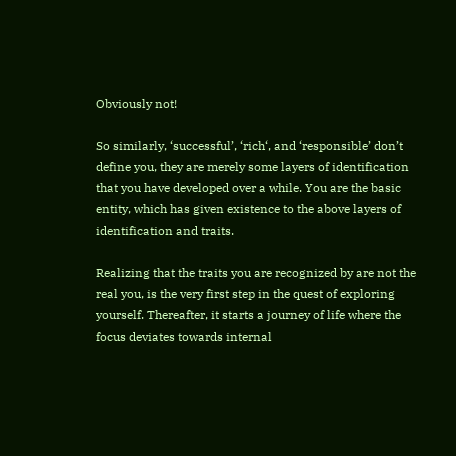Obviously not!

So similarly, ‘successful’, ‘rich‘, and ‘responsible’ don’t define you, they are merely some layers of identification that you have developed over a while. You are the basic entity, which has given existence to the above layers of identification and traits.

Realizing that the traits you are recognized by are not the real you, is the very first step in the quest of exploring yourself. Thereafter, it starts a journey of life where the focus deviates towards internal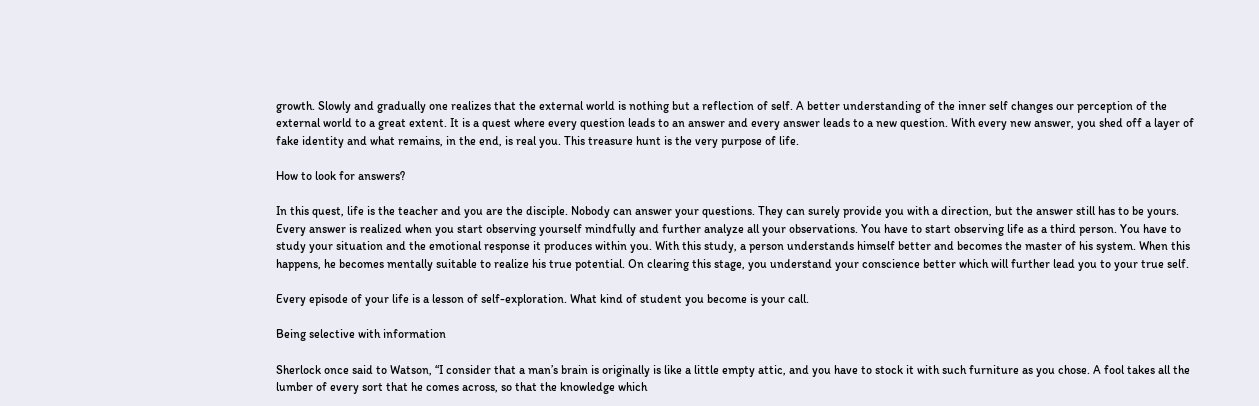growth. Slowly and gradually one realizes that the external world is nothing but a reflection of self. A better understanding of the inner self changes our perception of the external world to a great extent. It is a quest where every question leads to an answer and every answer leads to a new question. With every new answer, you shed off a layer of fake identity and what remains, in the end, is real you. This treasure hunt is the very purpose of life.

How to look for answers?

In this quest, life is the teacher and you are the disciple. Nobody can answer your questions. They can surely provide you with a direction, but the answer still has to be yours. Every answer is realized when you start observing yourself mindfully and further analyze all your observations. You have to start observing life as a third person. You have to study your situation and the emotional response it produces within you. With this study, a person understands himself better and becomes the master of his system. When this happens, he becomes mentally suitable to realize his true potential. On clearing this stage, you understand your conscience better which will further lead you to your true self.

Every episode of your life is a lesson of self-exploration. What kind of student you become is your call.

Being selective with information

Sherlock once said to Watson, “I consider that a man’s brain is originally is like a little empty attic, and you have to stock it with such furniture as you chose. A fool takes all the lumber of every sort that he comes across, so that the knowledge which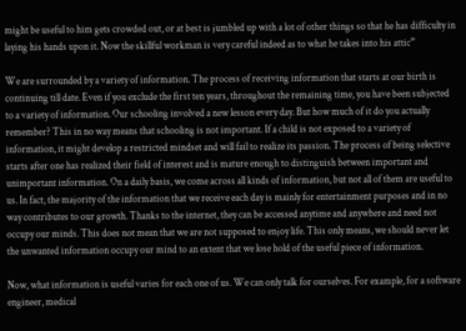might be useful to him gets crowded out, or at best is jumbled up with a lot of other things so that he has difficulty in laying his hands upon it. Now the skillful workman is very careful indeed as to what he takes into his attic”

We are surrounded by a variety of information. The process of receiving information that starts at our birth is continuing till date. Even if you exclude the first ten years, throughout the remaining time, you have been subjected to a variety of information. Our schooling involved a new lesson every day. But how much of it do you actually remember? This in no way means that schooling is not important. If a child is not exposed to a variety of information, it might develop a restricted mindset and will fail to realize its passion. The process of being selective starts after one has realized their field of interest and is mature enough to distinguish between important and unimportant information. On a daily basis, we come across all kinds of information, but not all of them are useful to us. In fact, the majority of the information that we receive each day is mainly for entertainment purposes and in no way contributes to our growth. Thanks to the internet, they can be accessed anytime and anywhere and need not occupy our minds. This does not mean that we are not supposed to enjoy life. This only means, we should never let the unwanted information occupy our mind to an extent that we lose hold of the useful piece of information.

Now, what information is useful varies for each one of us. We can only talk for ourselves. For example, for a software engineer, medical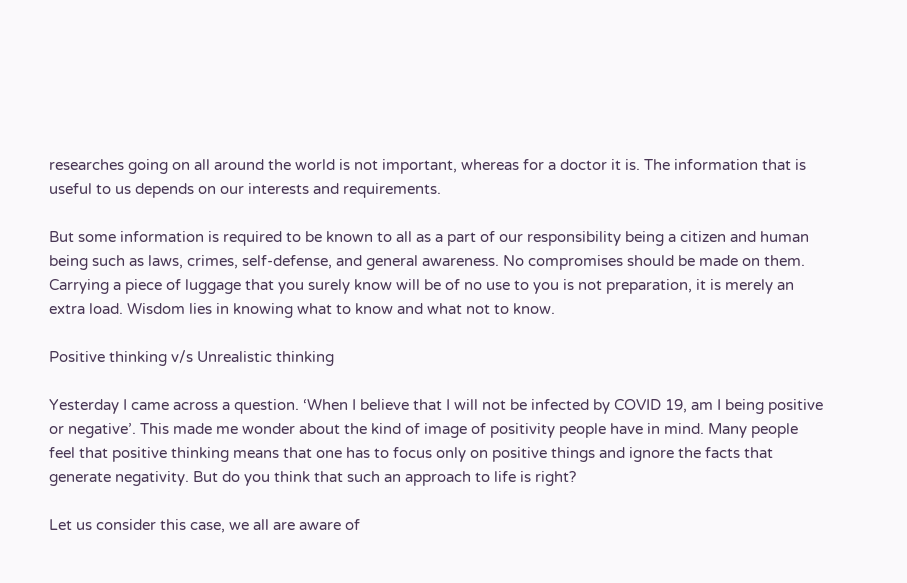researches going on all around the world is not important, whereas for a doctor it is. The information that is useful to us depends on our interests and requirements.

But some information is required to be known to all as a part of our responsibility being a citizen and human being such as laws, crimes, self-defense, and general awareness. No compromises should be made on them. Carrying a piece of luggage that you surely know will be of no use to you is not preparation, it is merely an extra load. Wisdom lies in knowing what to know and what not to know.

Positive thinking v/s Unrealistic thinking

Yesterday I came across a question. ‘When I believe that I will not be infected by COVID 19, am I being positive or negative’. This made me wonder about the kind of image of positivity people have in mind. Many people feel that positive thinking means that one has to focus only on positive things and ignore the facts that generate negativity. But do you think that such an approach to life is right?

Let us consider this case, we all are aware of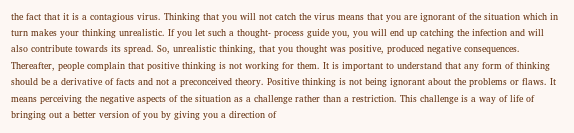the fact that it is a contagious virus. Thinking that you will not catch the virus means that you are ignorant of the situation which in turn makes your thinking unrealistic. If you let such a thought- process guide you, you will end up catching the infection and will also contribute towards its spread. So, unrealistic thinking, that you thought was positive, produced negative consequences. Thereafter, people complain that positive thinking is not working for them. It is important to understand that any form of thinking should be a derivative of facts and not a preconceived theory. Positive thinking is not being ignorant about the problems or flaws. It means perceiving the negative aspects of the situation as a challenge rather than a restriction. This challenge is a way of life of bringing out a better version of you by giving you a direction of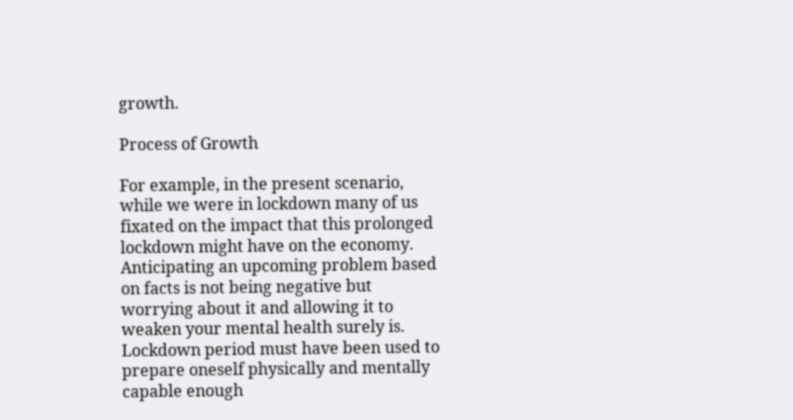growth.

Process of Growth

For example, in the present scenario, while we were in lockdown many of us fixated on the impact that this prolonged lockdown might have on the economy. Anticipating an upcoming problem based on facts is not being negative but worrying about it and allowing it to weaken your mental health surely is. Lockdown period must have been used to prepare oneself physically and mentally capable enough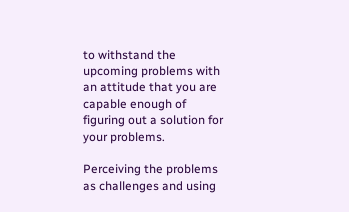to withstand the upcoming problems with an attitude that you are capable enough of figuring out a solution for your problems.

Perceiving the problems as challenges and using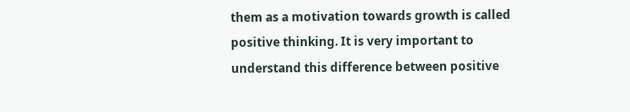them as a motivation towards growth is called positive thinking. It is very important to understand this difference between positive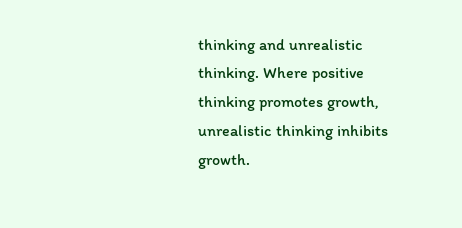thinking and unrealistic thinking. Where positive thinking promotes growth, unrealistic thinking inhibits growth.